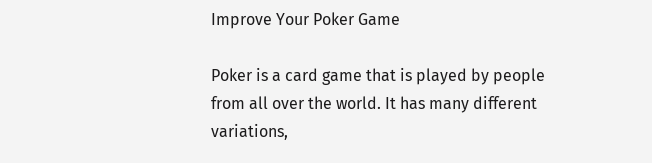Improve Your Poker Game

Poker is a card game that is played by people from all over the world. It has many different variations,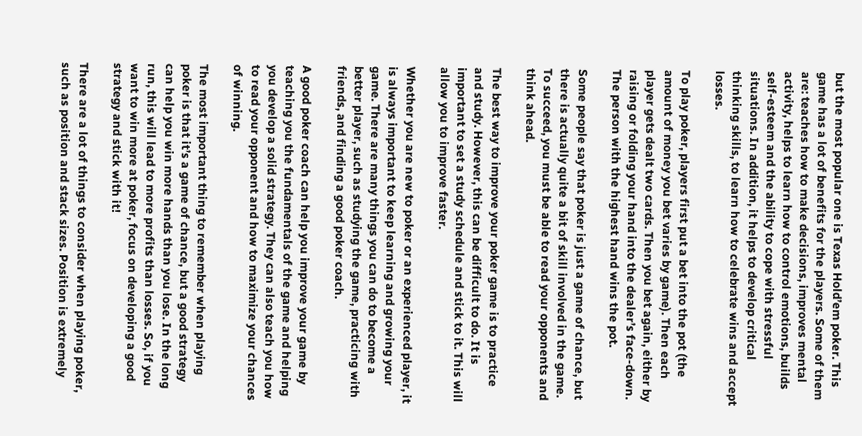but the most popular one is Texas Hold’em poker. This game has a lot of benefits for the players. Some of them are: teaches how to make decisions, improves mental activity, helps to learn how to control emotions, builds self-esteem and the ability to cope with stressful situations. In addition, it helps to develop critical thinking skills, to learn how to celebrate wins and accept losses.

To play poker, players first put a bet into the pot (the amount of money you bet varies by game). Then each player gets dealt two cards. Then you bet again, either by raising or folding your hand into the dealer’s face-down. The person with the highest hand wins the pot.

Some people say that poker is just a game of chance, but there is actually quite a bit of skill involved in the game. To succeed, you must be able to read your opponents and think ahead.

The best way to improve your poker game is to practice and study. However, this can be difficult to do. It is important to set a study schedule and stick to it. This will allow you to improve faster.

Whether you are new to poker or an experienced player, it is always important to keep learning and growing your game. There are many things you can do to become a better player, such as studying the game, practicing with friends, and finding a good poker coach.

A good poker coach can help you improve your game by teaching you the fundamentals of the game and helping you develop a solid strategy. They can also teach you how to read your opponent and how to maximize your chances of winning.

The most important thing to remember when playing poker is that it’s a game of chance, but a good strategy can help you win more hands than you lose. In the long run, this will lead to more profits than losses. So, if you want to win more at poker, focus on developing a good strategy and stick with it!

There are a lot of things to consider when playing poker, such as position and stack sizes. Position is extremely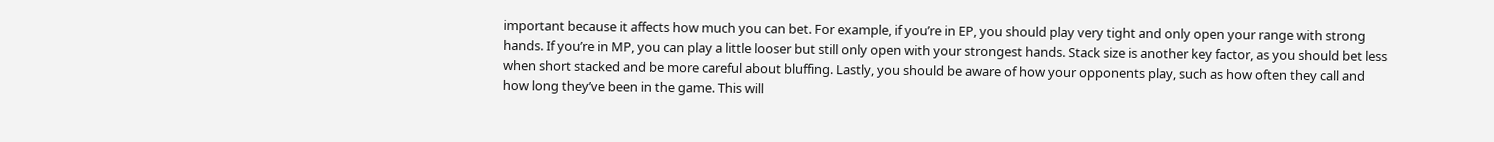important because it affects how much you can bet. For example, if you’re in EP, you should play very tight and only open your range with strong hands. If you’re in MP, you can play a little looser but still only open with your strongest hands. Stack size is another key factor, as you should bet less when short stacked and be more careful about bluffing. Lastly, you should be aware of how your opponents play, such as how often they call and how long they’ve been in the game. This will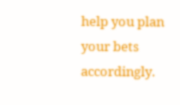help you plan your bets accordingly.